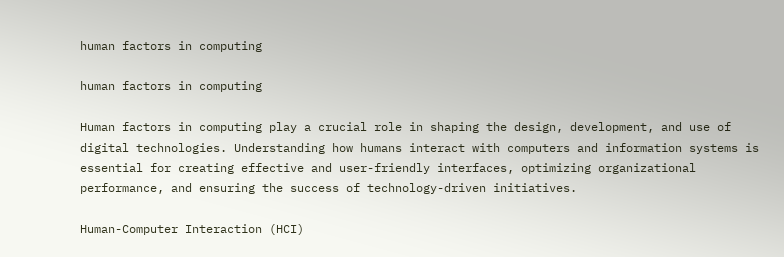human factors in computing

human factors in computing

Human factors in computing play a crucial role in shaping the design, development, and use of digital technologies. Understanding how humans interact with computers and information systems is essential for creating effective and user-friendly interfaces, optimizing organizational performance, and ensuring the success of technology-driven initiatives.

Human-Computer Interaction (HCI)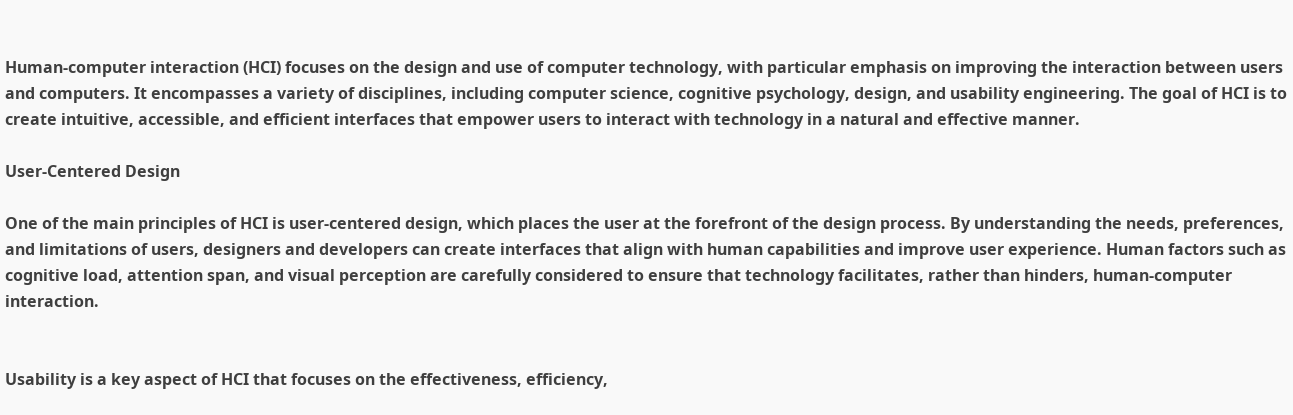Human-computer interaction (HCI) focuses on the design and use of computer technology, with particular emphasis on improving the interaction between users and computers. It encompasses a variety of disciplines, including computer science, cognitive psychology, design, and usability engineering. The goal of HCI is to create intuitive, accessible, and efficient interfaces that empower users to interact with technology in a natural and effective manner.

User-Centered Design

One of the main principles of HCI is user-centered design, which places the user at the forefront of the design process. By understanding the needs, preferences, and limitations of users, designers and developers can create interfaces that align with human capabilities and improve user experience. Human factors such as cognitive load, attention span, and visual perception are carefully considered to ensure that technology facilitates, rather than hinders, human-computer interaction.


Usability is a key aspect of HCI that focuses on the effectiveness, efficiency,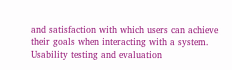and satisfaction with which users can achieve their goals when interacting with a system. Usability testing and evaluation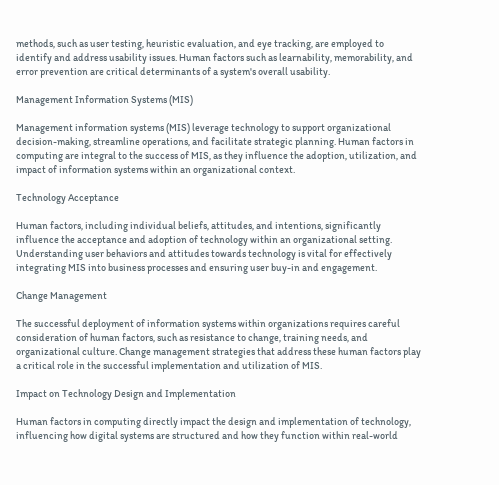methods, such as user testing, heuristic evaluation, and eye tracking, are employed to identify and address usability issues. Human factors such as learnability, memorability, and error prevention are critical determinants of a system's overall usability.

Management Information Systems (MIS)

Management information systems (MIS) leverage technology to support organizational decision-making, streamline operations, and facilitate strategic planning. Human factors in computing are integral to the success of MIS, as they influence the adoption, utilization, and impact of information systems within an organizational context.

Technology Acceptance

Human factors, including individual beliefs, attitudes, and intentions, significantly influence the acceptance and adoption of technology within an organizational setting. Understanding user behaviors and attitudes towards technology is vital for effectively integrating MIS into business processes and ensuring user buy-in and engagement.

Change Management

The successful deployment of information systems within organizations requires careful consideration of human factors, such as resistance to change, training needs, and organizational culture. Change management strategies that address these human factors play a critical role in the successful implementation and utilization of MIS.

Impact on Technology Design and Implementation

Human factors in computing directly impact the design and implementation of technology, influencing how digital systems are structured and how they function within real-world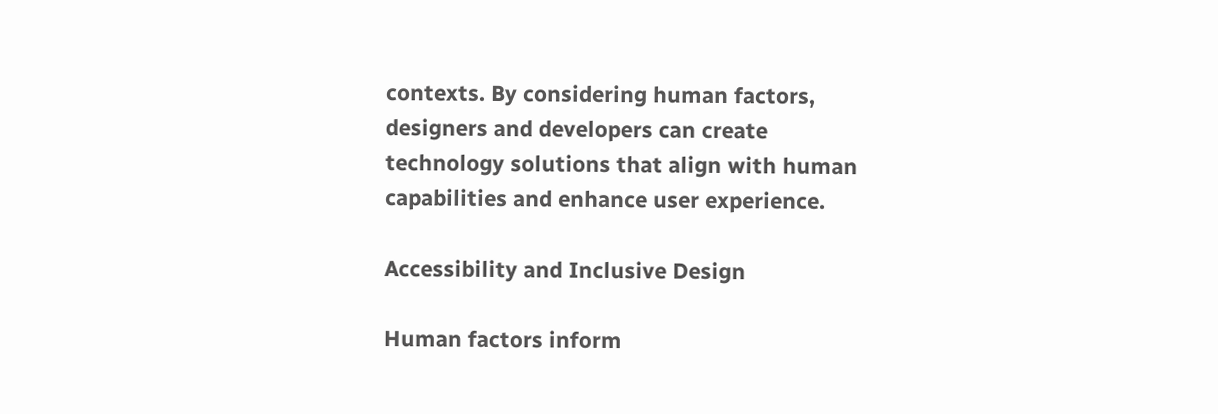contexts. By considering human factors, designers and developers can create technology solutions that align with human capabilities and enhance user experience.

Accessibility and Inclusive Design

Human factors inform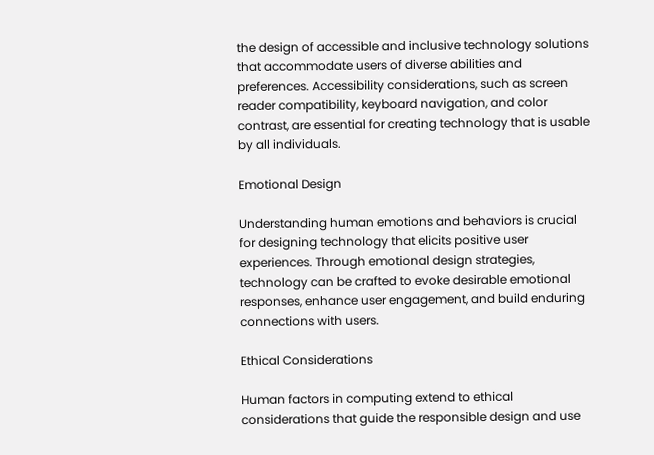the design of accessible and inclusive technology solutions that accommodate users of diverse abilities and preferences. Accessibility considerations, such as screen reader compatibility, keyboard navigation, and color contrast, are essential for creating technology that is usable by all individuals.

Emotional Design

Understanding human emotions and behaviors is crucial for designing technology that elicits positive user experiences. Through emotional design strategies, technology can be crafted to evoke desirable emotional responses, enhance user engagement, and build enduring connections with users.

Ethical Considerations

Human factors in computing extend to ethical considerations that guide the responsible design and use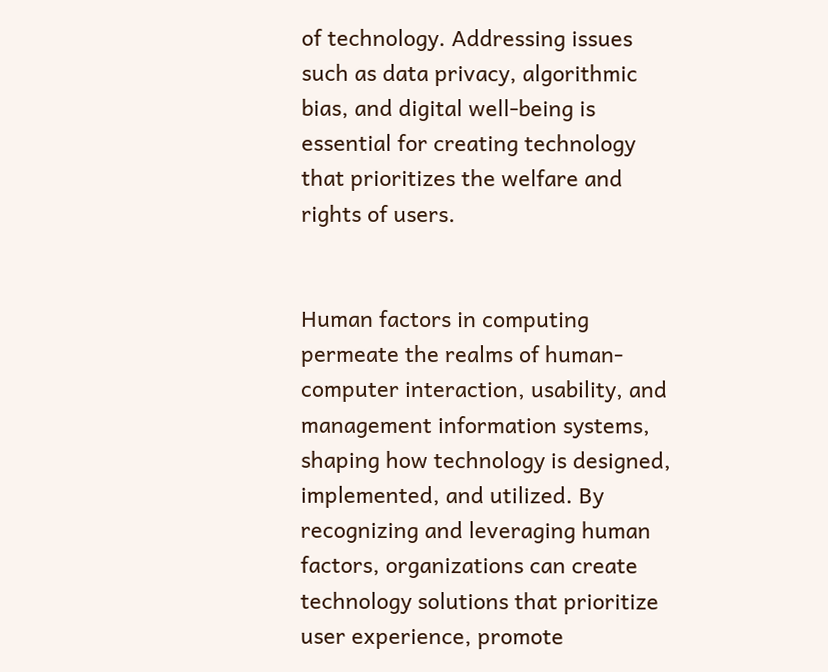of technology. Addressing issues such as data privacy, algorithmic bias, and digital well-being is essential for creating technology that prioritizes the welfare and rights of users.


Human factors in computing permeate the realms of human-computer interaction, usability, and management information systems, shaping how technology is designed, implemented, and utilized. By recognizing and leveraging human factors, organizations can create technology solutions that prioritize user experience, promote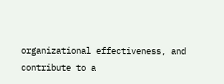organizational effectiveness, and contribute to a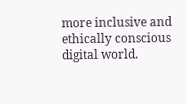more inclusive and ethically conscious digital world.